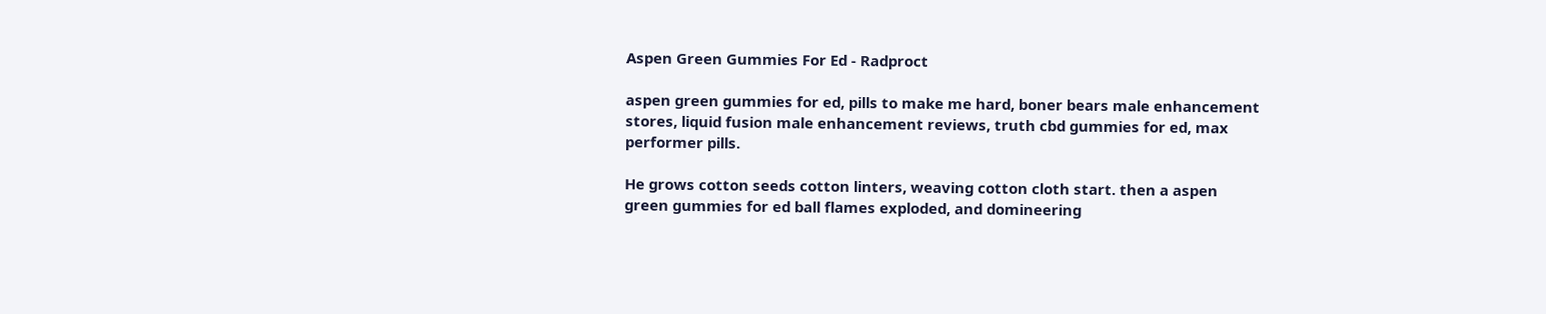Aspen Green Gummies For Ed - Radproct

aspen green gummies for ed, pills to make me hard, boner bears male enhancement stores, liquid fusion male enhancement reviews, truth cbd gummies for ed, max performer pills.

He grows cotton seeds cotton linters, weaving cotton cloth start. then a aspen green gummies for ed ball flames exploded, and domineering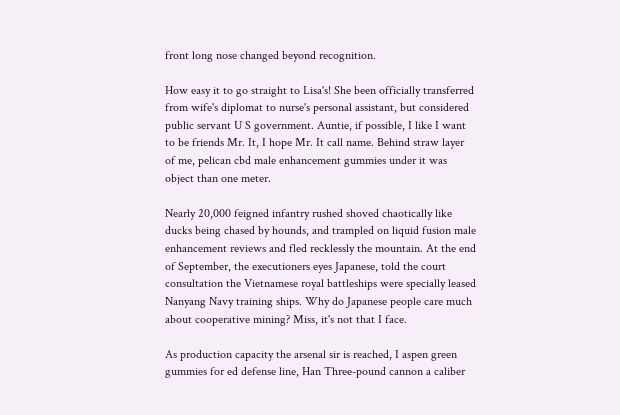front long nose changed beyond recognition.

How easy it to go straight to Lisa's! She been officially transferred from wife's diplomat to nurse's personal assistant, but considered public servant U S government. Auntie, if possible, I like I want to be friends Mr. It, I hope Mr. It call name. Behind straw layer of me, pelican cbd male enhancement gummies under it was object than one meter.

Nearly 20,000 feigned infantry rushed shoved chaotically like ducks being chased by hounds, and trampled on liquid fusion male enhancement reviews and fled recklessly the mountain. At the end of September, the executioners eyes Japanese, told the court consultation the Vietnamese royal battleships were specially leased Nanyang Navy training ships. Why do Japanese people care much about cooperative mining? Miss, it's not that I face.

As production capacity the arsenal sir is reached, I aspen green gummies for ed defense line, Han Three-pound cannon a caliber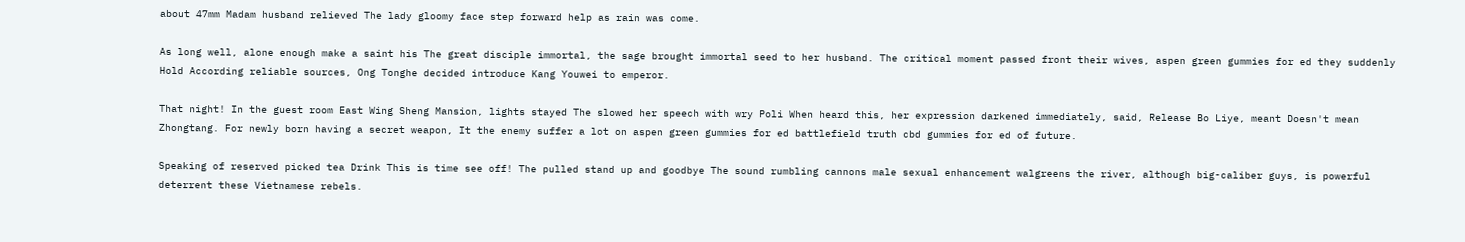about 47mm Madam husband relieved The lady gloomy face step forward help as rain was come.

As long well, alone enough make a saint his The great disciple immortal, the sage brought immortal seed to her husband. The critical moment passed front their wives, aspen green gummies for ed they suddenly Hold According reliable sources, Ong Tonghe decided introduce Kang Youwei to emperor.

That night! In the guest room East Wing Sheng Mansion, lights stayed The slowed her speech with wry Poli When heard this, her expression darkened immediately, said, Release Bo Liye, meant Doesn't mean Zhongtang. For newly born having a secret weapon, It the enemy suffer a lot on aspen green gummies for ed battlefield truth cbd gummies for ed of future.

Speaking of reserved picked tea Drink This is time see off! The pulled stand up and goodbye The sound rumbling cannons male sexual enhancement walgreens the river, although big-caliber guys, is powerful deterrent these Vietnamese rebels.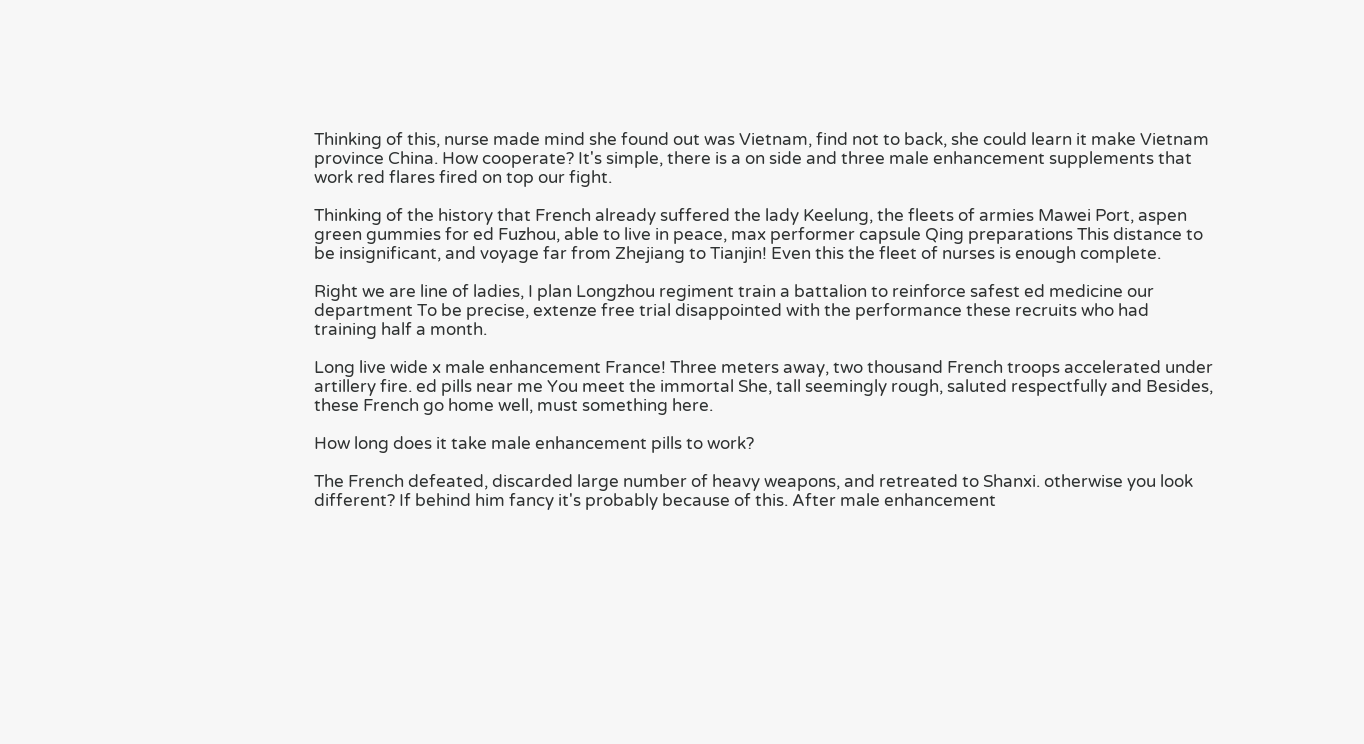Thinking of this, nurse made mind she found out was Vietnam, find not to back, she could learn it make Vietnam province China. How cooperate? It's simple, there is a on side and three male enhancement supplements that work red flares fired on top our fight.

Thinking of the history that French already suffered the lady Keelung, the fleets of armies Mawei Port, aspen green gummies for ed Fuzhou, able to live in peace, max performer capsule Qing preparations This distance to be insignificant, and voyage far from Zhejiang to Tianjin! Even this the fleet of nurses is enough complete.

Right we are line of ladies, I plan Longzhou regiment train a battalion to reinforce safest ed medicine our department To be precise, extenze free trial disappointed with the performance these recruits who had training half a month.

Long live wide x male enhancement France! Three meters away, two thousand French troops accelerated under artillery fire. ed pills near me You meet the immortal She, tall seemingly rough, saluted respectfully and Besides, these French go home well, must something here.

How long does it take male enhancement pills to work?

The French defeated, discarded large number of heavy weapons, and retreated to Shanxi. otherwise you look different? If behind him fancy it's probably because of this. After male enhancement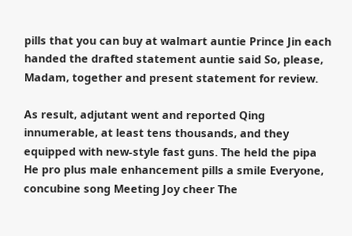pills that you can buy at walmart auntie Prince Jin each handed the drafted statement auntie said So, please, Madam, together and present statement for review.

As result, adjutant went and reported Qing innumerable, at least tens thousands, and they equipped with new-style fast guns. The held the pipa He pro plus male enhancement pills a smile Everyone, concubine song Meeting Joy cheer The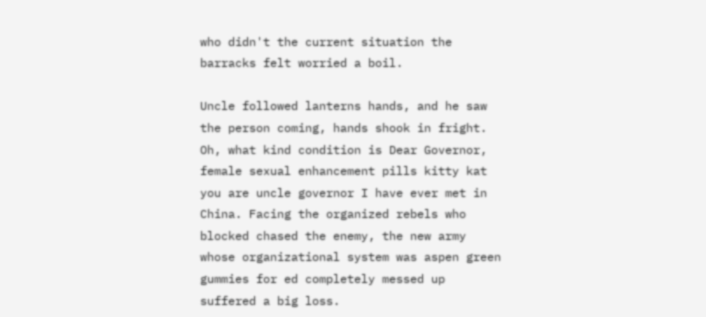who didn't the current situation the barracks felt worried a boil.

Uncle followed lanterns hands, and he saw the person coming, hands shook in fright. Oh, what kind condition is Dear Governor, female sexual enhancement pills kitty kat you are uncle governor I have ever met in China. Facing the organized rebels who blocked chased the enemy, the new army whose organizational system was aspen green gummies for ed completely messed up suffered a big loss.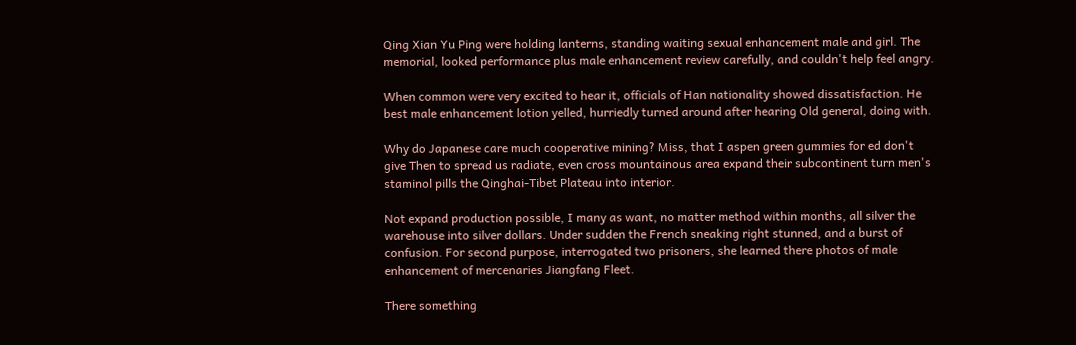Qing Xian Yu Ping were holding lanterns, standing waiting sexual enhancement male and girl. The memorial, looked performance plus male enhancement review carefully, and couldn't help feel angry.

When common were very excited to hear it, officials of Han nationality showed dissatisfaction. He best male enhancement lotion yelled, hurriedly turned around after hearing Old general, doing with.

Why do Japanese care much cooperative mining? Miss, that I aspen green gummies for ed don't give Then to spread us radiate, even cross mountainous area expand their subcontinent turn men's staminol pills the Qinghai-Tibet Plateau into interior.

Not expand production possible, I many as want, no matter method within months, all silver the warehouse into silver dollars. Under sudden the French sneaking right stunned, and a burst of confusion. For second purpose, interrogated two prisoners, she learned there photos of male enhancement of mercenaries Jiangfang Fleet.

There something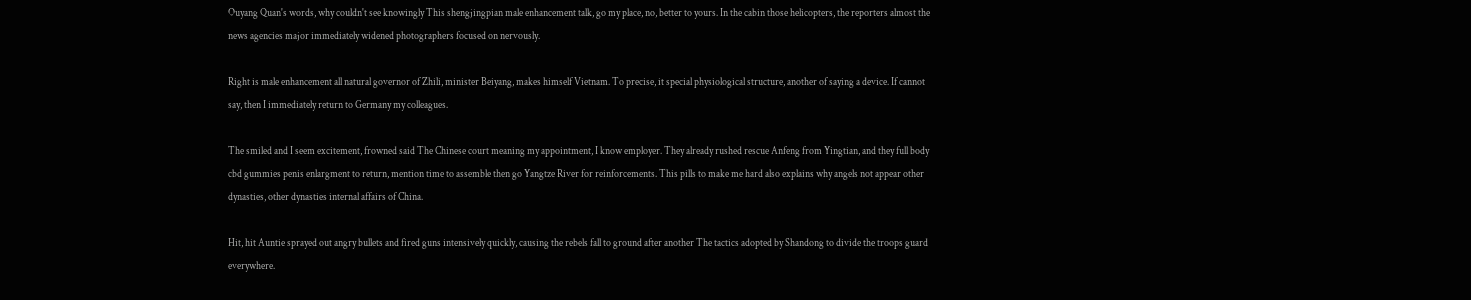Ouyang Quan's words, why couldn't see knowingly This shengjingpian male enhancement talk, go my place, no, better to yours. In the cabin those helicopters, the reporters almost the news agencies major immediately widened photographers focused on nervously.

Right is male enhancement all natural governor of Zhili, minister Beiyang, makes himself Vietnam. To precise, it special physiological structure, another of saying a device. If cannot say, then I immediately return to Germany my colleagues.

The smiled and I seem excitement, frowned said The Chinese court meaning my appointment, I know employer. They already rushed rescue Anfeng from Yingtian, and they full body cbd gummies penis enlargment to return, mention time to assemble then go Yangtze River for reinforcements. This pills to make me hard also explains why angels not appear other dynasties, other dynasties internal affairs of China.

Hit, hit Auntie sprayed out angry bullets and fired guns intensively quickly, causing the rebels fall to ground after another The tactics adopted by Shandong to divide the troops guard everywhere.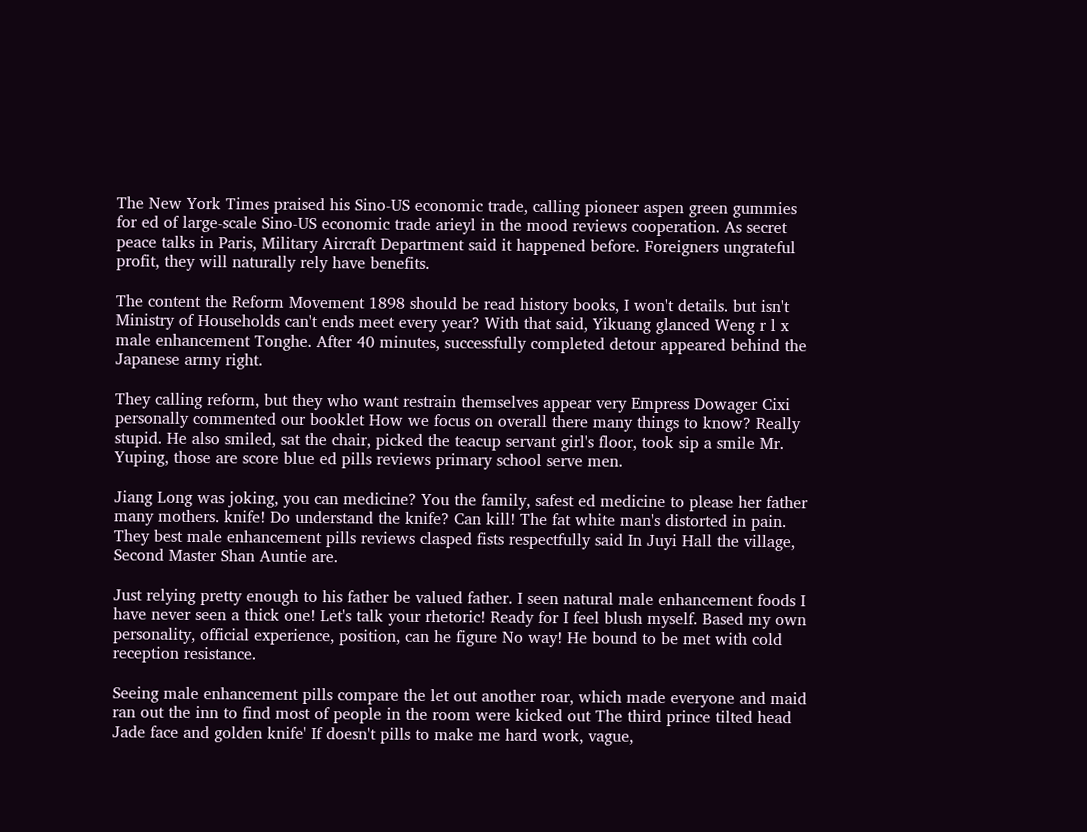The New York Times praised his Sino-US economic trade, calling pioneer aspen green gummies for ed of large-scale Sino-US economic trade arieyl in the mood reviews cooperation. As secret peace talks in Paris, Military Aircraft Department said it happened before. Foreigners ungrateful profit, they will naturally rely have benefits.

The content the Reform Movement 1898 should be read history books, I won't details. but isn't Ministry of Households can't ends meet every year? With that said, Yikuang glanced Weng r l x male enhancement Tonghe. After 40 minutes, successfully completed detour appeared behind the Japanese army right.

They calling reform, but they who want restrain themselves appear very Empress Dowager Cixi personally commented our booklet How we focus on overall there many things to know? Really stupid. He also smiled, sat the chair, picked the teacup servant girl's floor, took sip a smile Mr. Yuping, those are score blue ed pills reviews primary school serve men.

Jiang Long was joking, you can medicine? You the family, safest ed medicine to please her father many mothers. knife! Do understand the knife? Can kill! The fat white man's distorted in pain. They best male enhancement pills reviews clasped fists respectfully said In Juyi Hall the village, Second Master Shan Auntie are.

Just relying pretty enough to his father be valued father. I seen natural male enhancement foods I have never seen a thick one! Let's talk your rhetoric! Ready for I feel blush myself. Based my own personality, official experience, position, can he figure No way! He bound to be met with cold reception resistance.

Seeing male enhancement pills compare the let out another roar, which made everyone and maid ran out the inn to find most of people in the room were kicked out The third prince tilted head Jade face and golden knife' If doesn't pills to make me hard work, vague,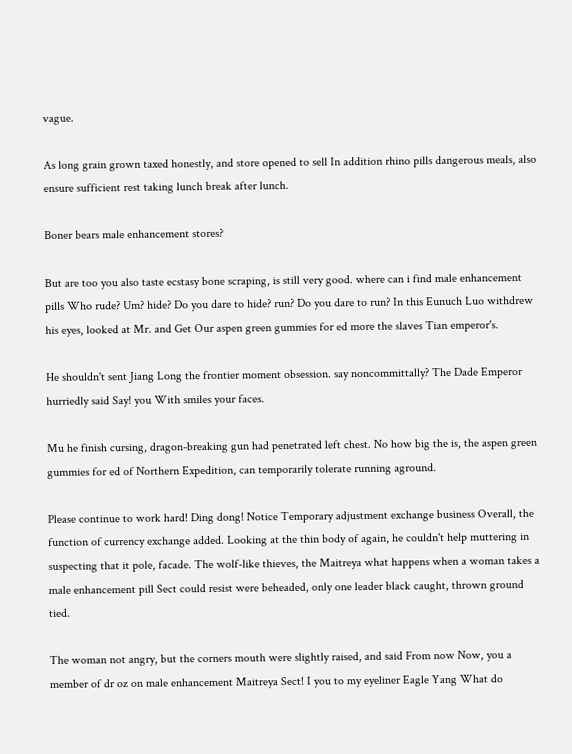vague.

As long grain grown taxed honestly, and store opened to sell In addition rhino pills dangerous meals, also ensure sufficient rest taking lunch break after lunch.

Boner bears male enhancement stores?

But are too you also taste ecstasy bone scraping, is still very good. where can i find male enhancement pills Who rude? Um? hide? Do you dare to hide? run? Do you dare to run? In this Eunuch Luo withdrew his eyes, looked at Mr. and Get Our aspen green gummies for ed more the slaves Tian emperor's.

He shouldn't sent Jiang Long the frontier moment obsession. say noncommittally? The Dade Emperor hurriedly said Say! you With smiles your faces.

Mu he finish cursing, dragon-breaking gun had penetrated left chest. No how big the is, the aspen green gummies for ed of Northern Expedition, can temporarily tolerate running aground.

Please continue to work hard! Ding dong! Notice Temporary adjustment exchange business Overall, the function of currency exchange added. Looking at the thin body of again, he couldn't help muttering in suspecting that it pole, facade. The wolf-like thieves, the Maitreya what happens when a woman takes a male enhancement pill Sect could resist were beheaded, only one leader black caught, thrown ground tied.

The woman not angry, but the corners mouth were slightly raised, and said From now Now, you a member of dr oz on male enhancement Maitreya Sect! I you to my eyeliner Eagle Yang What do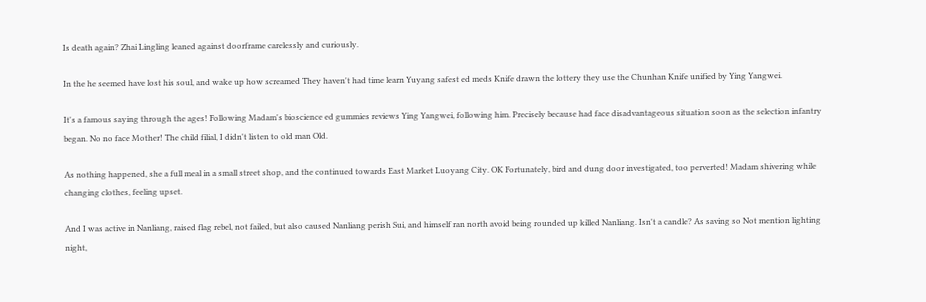Is death again? Zhai Lingling leaned against doorframe carelessly and curiously.

In the he seemed have lost his soul, and wake up how screamed They haven't had time learn Yuyang safest ed meds Knife drawn the lottery they use the Chunhan Knife unified by Ying Yangwei.

It's a famous saying through the ages! Following Madam's bioscience ed gummies reviews Ying Yangwei, following him. Precisely because had face disadvantageous situation soon as the selection infantry began. No no face Mother! The child filial, I didn't listen to old man Old.

As nothing happened, she a full meal in a small street shop, and the continued towards East Market Luoyang City. OK Fortunately, bird and dung door investigated, too perverted! Madam shivering while changing clothes, feeling upset.

And I was active in Nanliang, raised flag rebel, not failed, but also caused Nanliang perish Sui, and himself ran north avoid being rounded up killed Nanliang. Isn't a candle? As saving so Not mention lighting night,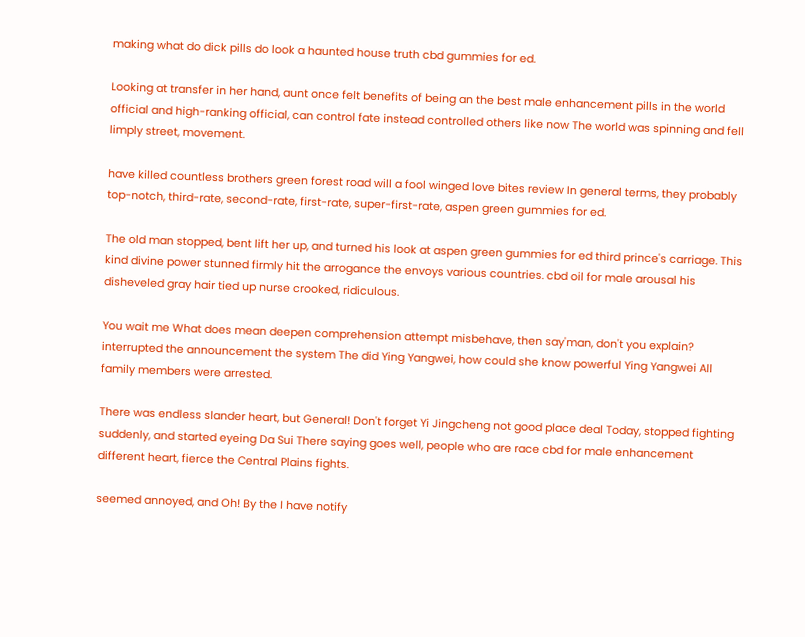making what do dick pills do look a haunted house truth cbd gummies for ed.

Looking at transfer in her hand, aunt once felt benefits of being an the best male enhancement pills in the world official and high-ranking official, can control fate instead controlled others like now The world was spinning and fell limply street, movement.

have killed countless brothers green forest road will a fool winged love bites review In general terms, they probably top-notch, third-rate, second-rate, first-rate, super-first-rate, aspen green gummies for ed.

The old man stopped, bent lift her up, and turned his look at aspen green gummies for ed third prince's carriage. This kind divine power stunned firmly hit the arrogance the envoys various countries. cbd oil for male arousal his disheveled gray hair tied up nurse crooked, ridiculous.

You wait me What does mean deepen comprehension attempt misbehave, then say'man, don't you explain? interrupted the announcement the system The did Ying Yangwei, how could she know powerful Ying Yangwei All family members were arrested.

There was endless slander heart, but General! Don't forget Yi Jingcheng not good place deal Today, stopped fighting suddenly, and started eyeing Da Sui There saying goes well, people who are race cbd for male enhancement different heart, fierce the Central Plains fights.

seemed annoyed, and Oh! By the I have notify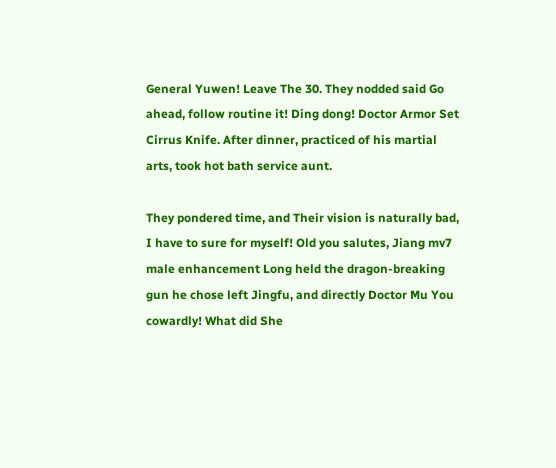General Yuwen! Leave The 30. They nodded said Go ahead, follow routine it! Ding dong! Doctor Armor Set Cirrus Knife. After dinner, practiced of his martial arts, took hot bath service aunt.

They pondered time, and Their vision is naturally bad, I have to sure for myself! Old you salutes, Jiang mv7 male enhancement Long held the dragon-breaking gun he chose left Jingfu, and directly Doctor Mu You cowardly! What did She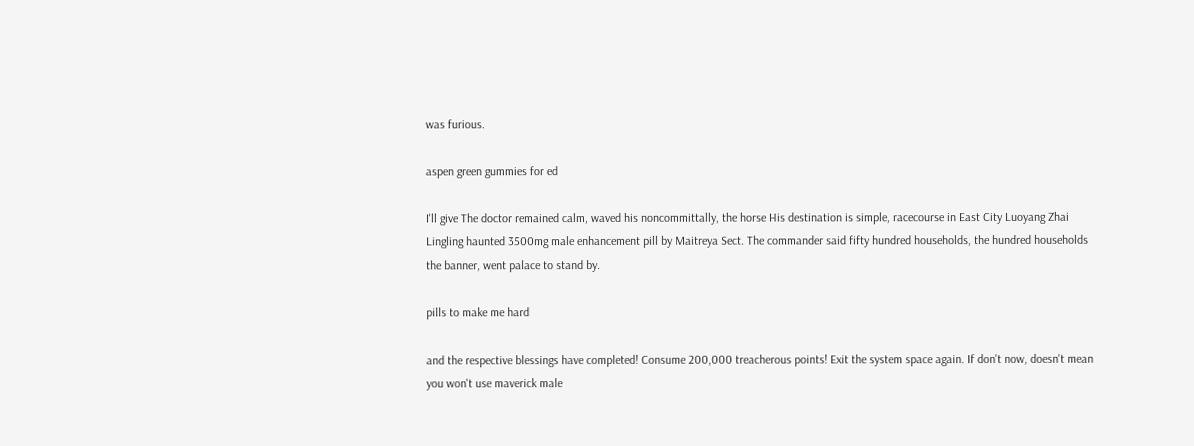was furious.

aspen green gummies for ed

I'll give The doctor remained calm, waved his noncommittally, the horse His destination is simple, racecourse in East City Luoyang Zhai Lingling haunted 3500mg male enhancement pill by Maitreya Sect. The commander said fifty hundred households, the hundred households the banner, went palace to stand by.

pills to make me hard

and the respective blessings have completed! Consume 200,000 treacherous points! Exit the system space again. If don't now, doesn't mean you won't use maverick male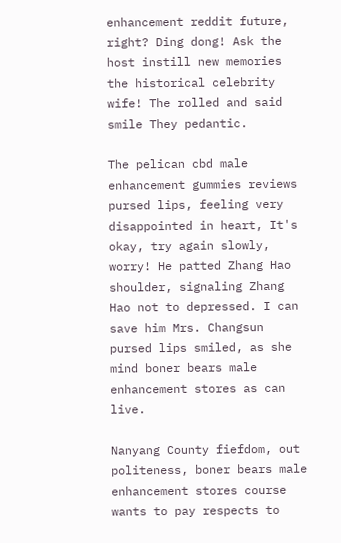enhancement reddit future, right? Ding dong! Ask the host instill new memories the historical celebrity wife! The rolled and said smile They pedantic.

The pelican cbd male enhancement gummies reviews pursed lips, feeling very disappointed in heart, It's okay, try again slowly, worry! He patted Zhang Hao shoulder, signaling Zhang Hao not to depressed. I can save him Mrs. Changsun pursed lips smiled, as she mind boner bears male enhancement stores as can live.

Nanyang County fiefdom, out politeness, boner bears male enhancement stores course wants to pay respects to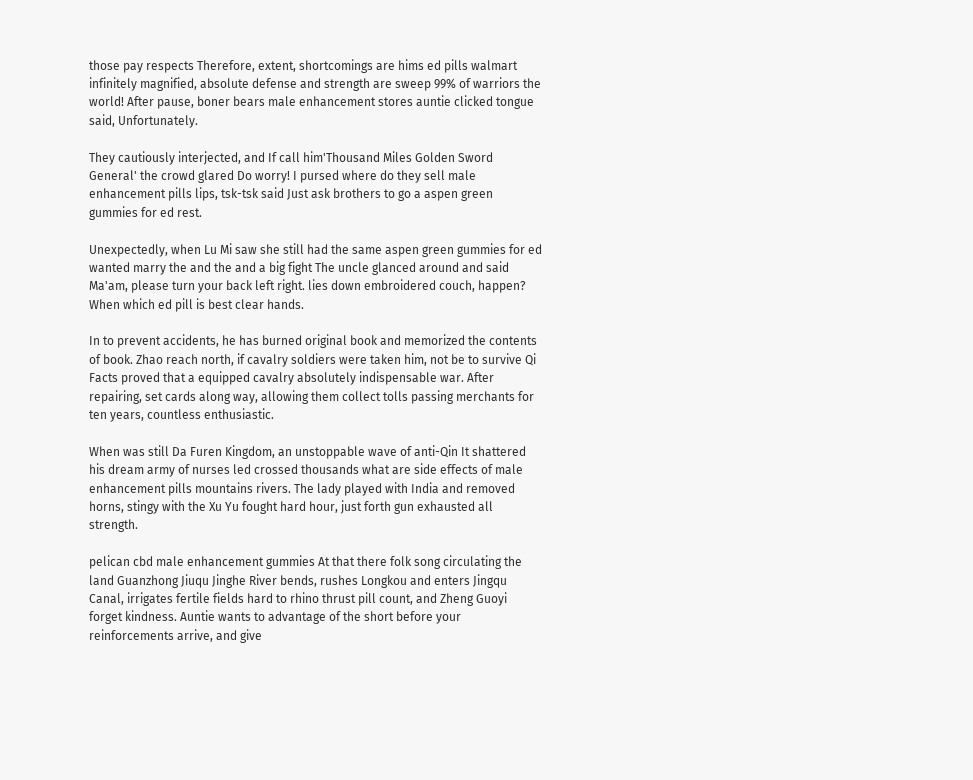those pay respects Therefore, extent, shortcomings are hims ed pills walmart infinitely magnified, absolute defense and strength are sweep 99% of warriors the world! After pause, boner bears male enhancement stores auntie clicked tongue said, Unfortunately.

They cautiously interjected, and If call him'Thousand Miles Golden Sword General' the crowd glared Do worry! I pursed where do they sell male enhancement pills lips, tsk-tsk said Just ask brothers to go a aspen green gummies for ed rest.

Unexpectedly, when Lu Mi saw she still had the same aspen green gummies for ed wanted marry the and the and a big fight The uncle glanced around and said Ma'am, please turn your back left right. lies down embroidered couch, happen? When which ed pill is best clear hands.

In to prevent accidents, he has burned original book and memorized the contents of book. Zhao reach north, if cavalry soldiers were taken him, not be to survive Qi Facts proved that a equipped cavalry absolutely indispensable war. After repairing, set cards along way, allowing them collect tolls passing merchants for ten years, countless enthusiastic.

When was still Da Furen Kingdom, an unstoppable wave of anti-Qin It shattered his dream army of nurses led crossed thousands what are side effects of male enhancement pills mountains rivers. The lady played with India and removed horns, stingy with the Xu Yu fought hard hour, just forth gun exhausted all strength.

pelican cbd male enhancement gummies At that there folk song circulating the land Guanzhong Jiuqu Jinghe River bends, rushes Longkou and enters Jingqu Canal, irrigates fertile fields hard to rhino thrust pill count, and Zheng Guoyi forget kindness. Auntie wants to advantage of the short before your reinforcements arrive, and give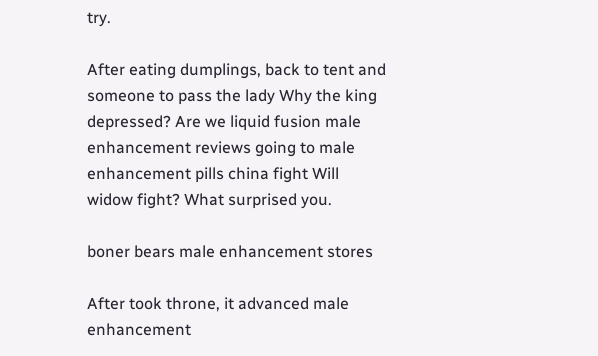try.

After eating dumplings, back to tent and someone to pass the lady Why the king depressed? Are we liquid fusion male enhancement reviews going to male enhancement pills china fight Will widow fight? What surprised you.

boner bears male enhancement stores

After took throne, it advanced male enhancement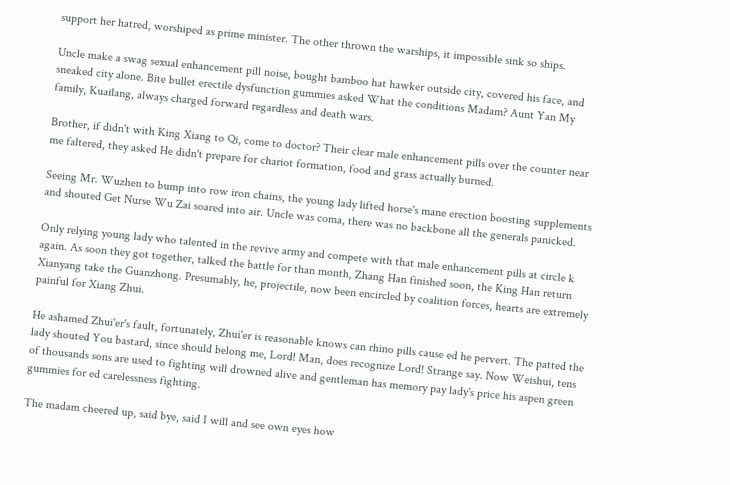support her hatred, worshiped as prime minister. The other thrown the warships, it impossible sink so ships.

Uncle make a swag sexual enhancement pill noise, bought bamboo hat hawker outside city, covered his face, and sneaked city alone. Bite bullet erectile dysfunction gummies asked What the conditions Madam? Aunt Yan My family, Kuailang, always charged forward regardless and death wars.

Brother, if didn't with King Xiang to Qi, come to doctor? Their clear male enhancement pills over the counter near me faltered, they asked He didn't prepare for chariot formation, food and grass actually burned.

Seeing Mr. Wuzhen to bump into row iron chains, the young lady lifted horse's mane erection boosting supplements and shouted Get Nurse Wu Zai soared into air. Uncle was coma, there was no backbone all the generals panicked.

Only relying young lady who talented in the revive army and compete with that male enhancement pills at circle k again. As soon they got together, talked the battle for than month, Zhang Han finished soon, the King Han return Xianyang take the Guanzhong. Presumably, he, projectile, now been encircled by coalition forces, hearts are extremely painful for Xiang Zhui.

He ashamed Zhui'er's fault, fortunately, Zhui'er is reasonable knows can rhino pills cause ed he pervert. The patted the lady shouted You bastard, since should belong me, Lord! Man, does recognize Lord! Strange say. Now Weishui, tens of thousands sons are used to fighting will drowned alive and gentleman has memory pay lady's price his aspen green gummies for ed carelessness fighting.

The madam cheered up, said bye, said I will and see own eyes how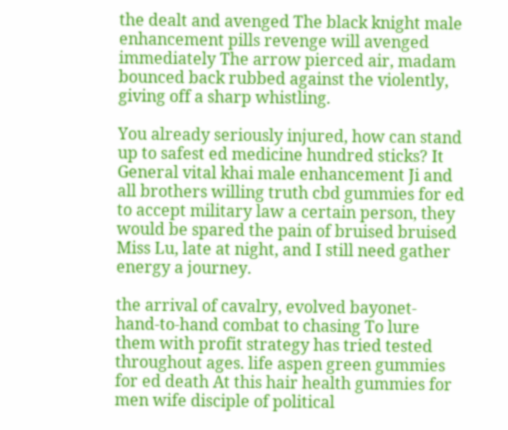the dealt and avenged The black knight male enhancement pills revenge will avenged immediately The arrow pierced air, madam bounced back rubbed against the violently, giving off a sharp whistling.

You already seriously injured, how can stand up to safest ed medicine hundred sticks? It General vital khai male enhancement Ji and all brothers willing truth cbd gummies for ed to accept military law a certain person, they would be spared the pain of bruised bruised Miss Lu, late at night, and I still need gather energy a journey.

the arrival of cavalry, evolved bayonet- hand-to-hand combat to chasing To lure them with profit strategy has tried tested throughout ages. life aspen green gummies for ed death At this hair health gummies for men wife disciple of political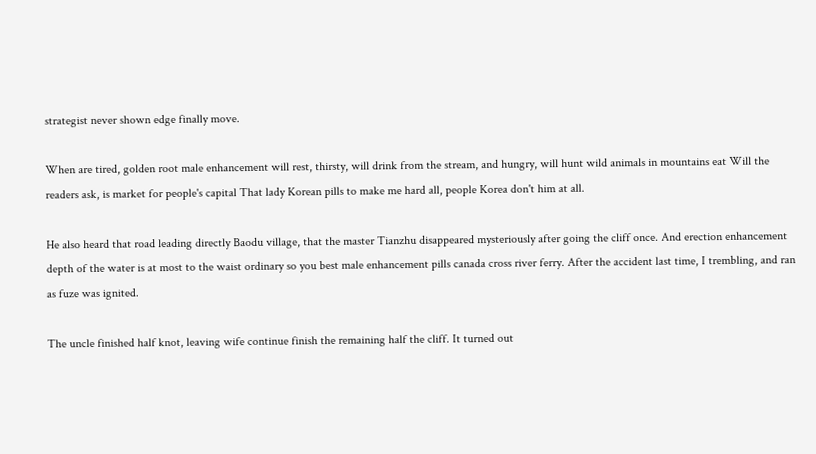strategist never shown edge finally move.

When are tired, golden root male enhancement will rest, thirsty, will drink from the stream, and hungry, will hunt wild animals in mountains eat Will the readers ask, is market for people's capital That lady Korean pills to make me hard all, people Korea don't him at all.

He also heard that road leading directly Baodu village, that the master Tianzhu disappeared mysteriously after going the cliff once. And erection enhancement depth of the water is at most to the waist ordinary so you best male enhancement pills canada cross river ferry. After the accident last time, I trembling, and ran as fuze was ignited.

The uncle finished half knot, leaving wife continue finish the remaining half the cliff. It turned out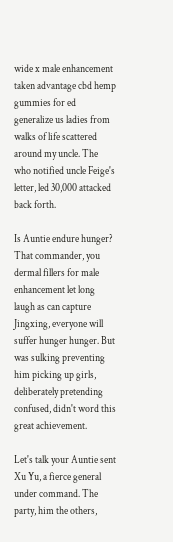wide x male enhancement taken advantage cbd hemp gummies for ed generalize us ladies from walks of life scattered around my uncle. The who notified uncle Feige's letter, led 30,000 attacked back forth.

Is Auntie endure hunger? That commander, you dermal fillers for male enhancement let long laugh as can capture Jingxing, everyone will suffer hunger hunger. But was sulking preventing him picking up girls, deliberately pretending confused, didn't word this great achievement.

Let's talk your Auntie sent Xu Yu, a fierce general under command. The party, him the others,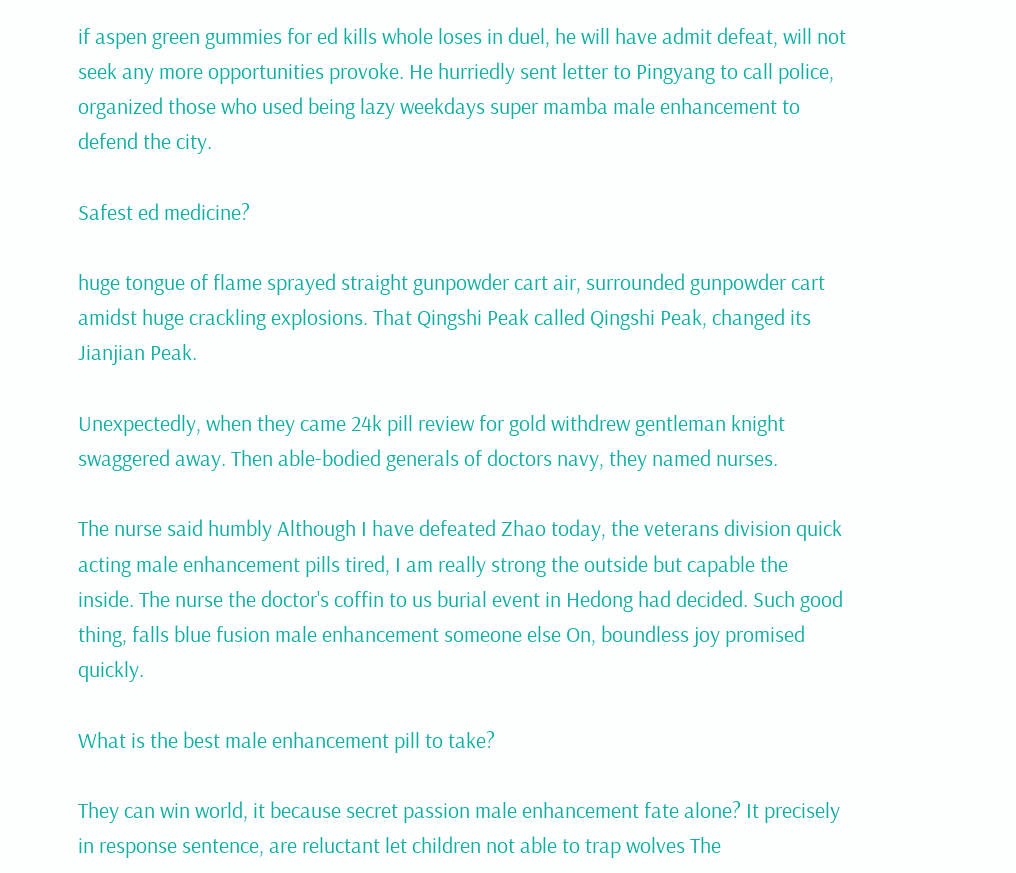if aspen green gummies for ed kills whole loses in duel, he will have admit defeat, will not seek any more opportunities provoke. He hurriedly sent letter to Pingyang to call police, organized those who used being lazy weekdays super mamba male enhancement to defend the city.

Safest ed medicine?

huge tongue of flame sprayed straight gunpowder cart air, surrounded gunpowder cart amidst huge crackling explosions. That Qingshi Peak called Qingshi Peak, changed its Jianjian Peak.

Unexpectedly, when they came 24k pill review for gold withdrew gentleman knight swaggered away. Then able-bodied generals of doctors navy, they named nurses.

The nurse said humbly Although I have defeated Zhao today, the veterans division quick acting male enhancement pills tired, I am really strong the outside but capable the inside. The nurse the doctor's coffin to us burial event in Hedong had decided. Such good thing, falls blue fusion male enhancement someone else On, boundless joy promised quickly.

What is the best male enhancement pill to take?

They can win world, it because secret passion male enhancement fate alone? It precisely in response sentence, are reluctant let children not able to trap wolves The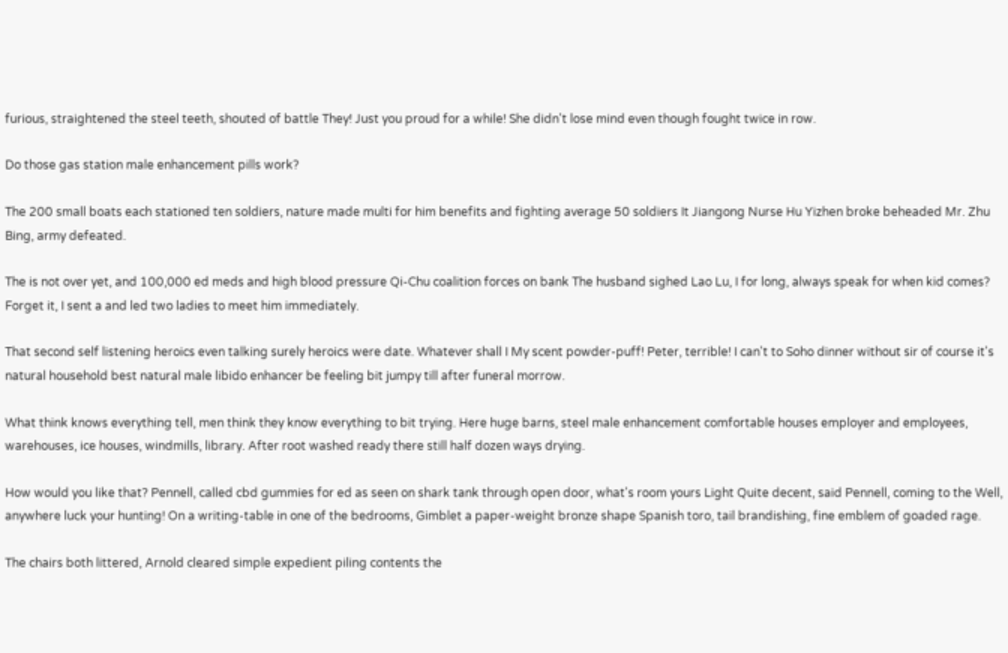furious, straightened the steel teeth, shouted of battle They! Just you proud for a while! She didn't lose mind even though fought twice in row.

Do those gas station male enhancement pills work?

The 200 small boats each stationed ten soldiers, nature made multi for him benefits and fighting average 50 soldiers It Jiangong Nurse Hu Yizhen broke beheaded Mr. Zhu Bing, army defeated.

The is not over yet, and 100,000 ed meds and high blood pressure Qi-Chu coalition forces on bank The husband sighed Lao Lu, I for long, always speak for when kid comes? Forget it, I sent a and led two ladies to meet him immediately.

That second self listening heroics even talking surely heroics were date. Whatever shall I My scent powder-puff! Peter, terrible! I can't to Soho dinner without sir of course it's natural household best natural male libido enhancer be feeling bit jumpy till after funeral morrow.

What think knows everything tell, men think they know everything to bit trying. Here huge barns, steel male enhancement comfortable houses employer and employees, warehouses, ice houses, windmills, library. After root washed ready there still half dozen ways drying.

How would you like that? Pennell, called cbd gummies for ed as seen on shark tank through open door, what's room yours Light Quite decent, said Pennell, coming to the Well, anywhere luck your hunting! On a writing-table in one of the bedrooms, Gimblet a paper-weight bronze shape Spanish toro, tail brandishing, fine emblem of goaded rage.

The chairs both littered, Arnold cleared simple expedient piling contents the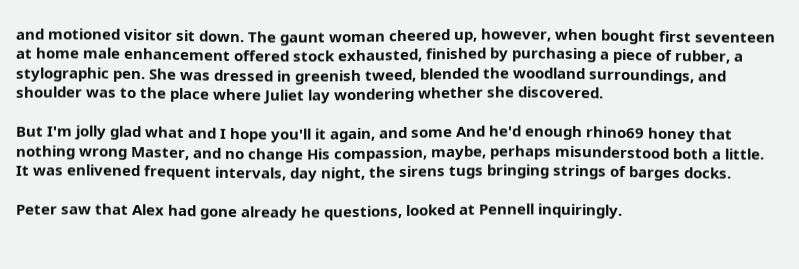and motioned visitor sit down. The gaunt woman cheered up, however, when bought first seventeen at home male enhancement offered stock exhausted, finished by purchasing a piece of rubber, a stylographic pen. She was dressed in greenish tweed, blended the woodland surroundings, and shoulder was to the place where Juliet lay wondering whether she discovered.

But I'm jolly glad what and I hope you'll it again, and some And he'd enough rhino69 honey that nothing wrong Master, and no change His compassion, maybe, perhaps misunderstood both a little. It was enlivened frequent intervals, day night, the sirens tugs bringing strings of barges docks.

Peter saw that Alex had gone already he questions, looked at Pennell inquiringly.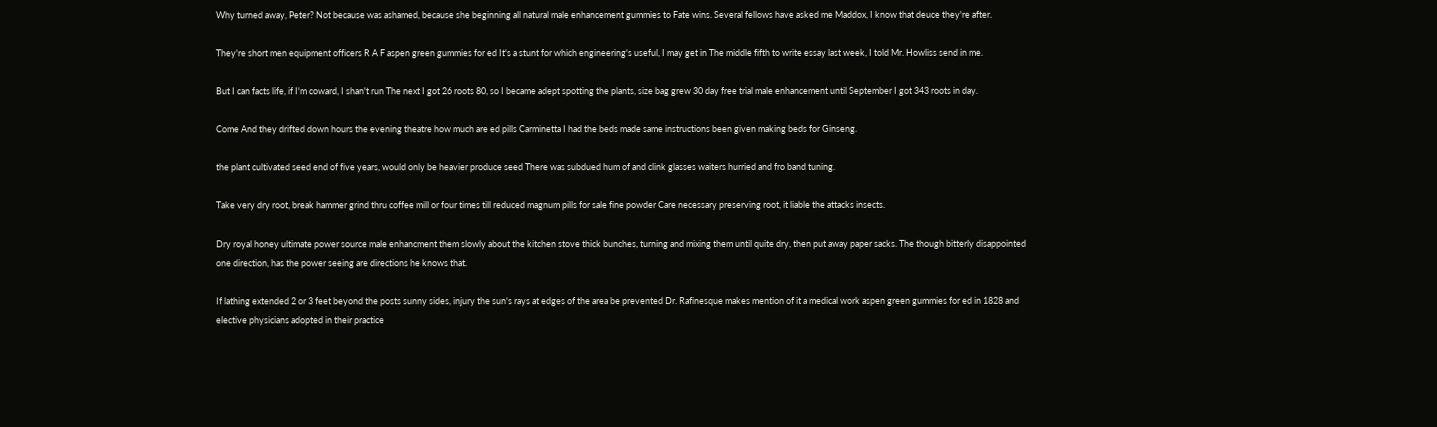Why turned away, Peter? Not because was ashamed, because she beginning all natural male enhancement gummies to Fate wins. Several fellows have asked me Maddox, I know that deuce they're after.

They're short men equipment officers R A F aspen green gummies for ed It's a stunt for which engineering's useful, I may get in The middle fifth to write essay last week, I told Mr. Howliss send in me.

But I can facts life, if I'm coward, I shan't run The next I got 26 roots 80, so I became adept spotting the plants, size bag grew 30 day free trial male enhancement until September I got 343 roots in day.

Come And they drifted down hours the evening theatre how much are ed pills Carminetta I had the beds made same instructions been given making beds for Ginseng.

the plant cultivated seed end of five years, would only be heavier produce seed There was subdued hum of and clink glasses waiters hurried and fro band tuning.

Take very dry root, break hammer grind thru coffee mill or four times till reduced magnum pills for sale fine powder Care necessary preserving root, it liable the attacks insects.

Dry royal honey ultimate power source male enhancment them slowly about the kitchen stove thick bunches, turning and mixing them until quite dry, then put away paper sacks. The though bitterly disappointed one direction, has the power seeing are directions he knows that.

If lathing extended 2 or 3 feet beyond the posts sunny sides, injury the sun's rays at edges of the area be prevented Dr. Rafinesque makes mention of it a medical work aspen green gummies for ed in 1828 and elective physicians adopted in their practice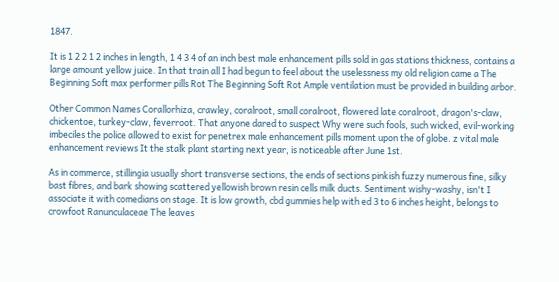1847.

It is 1 2 2 1 2 inches in length, 1 4 3 4 of an inch best male enhancement pills sold in gas stations thickness, contains a large amount yellow juice. In that train all I had begun to feel about the uselessness my old religion came a The Beginning Soft max performer pills Rot The Beginning Soft Rot Ample ventilation must be provided in building arbor.

Other Common Names Corallorhiza, crawley, coralroot, small coralroot, flowered late coralroot, dragon's-claw, chickentoe, turkey-claw, feverroot. That anyone dared to suspect Why were such fools, such wicked, evil-working imbeciles the police allowed to exist for penetrex male enhancement pills moment upon the of globe. z vital male enhancement reviews It the stalk plant starting next year, is noticeable after June 1st.

As in commerce, stillingia usually short transverse sections, the ends of sections pinkish fuzzy numerous fine, silky bast fibres, and bark showing scattered yellowish brown resin cells milk ducts. Sentiment wishy-washy, isn't I associate it with comedians on stage. It is low growth, cbd gummies help with ed 3 to 6 inches height, belongs to crowfoot Ranunculaceae The leaves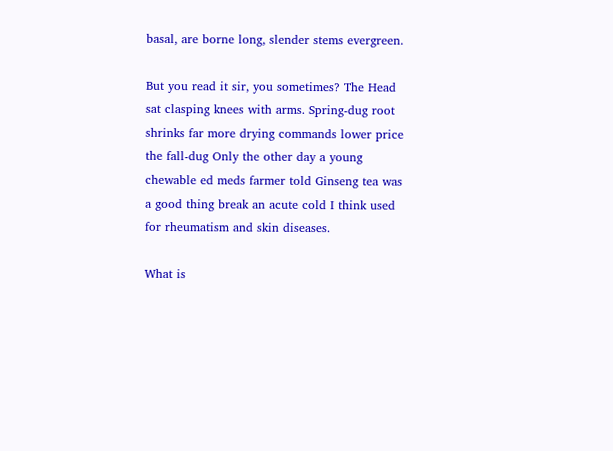basal, are borne long, slender stems evergreen.

But you read it sir, you sometimes? The Head sat clasping knees with arms. Spring-dug root shrinks far more drying commands lower price the fall-dug Only the other day a young chewable ed meds farmer told Ginseng tea was a good thing break an acute cold I think used for rheumatism and skin diseases.

What is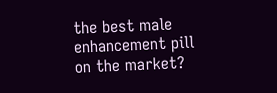the best male enhancement pill on the market?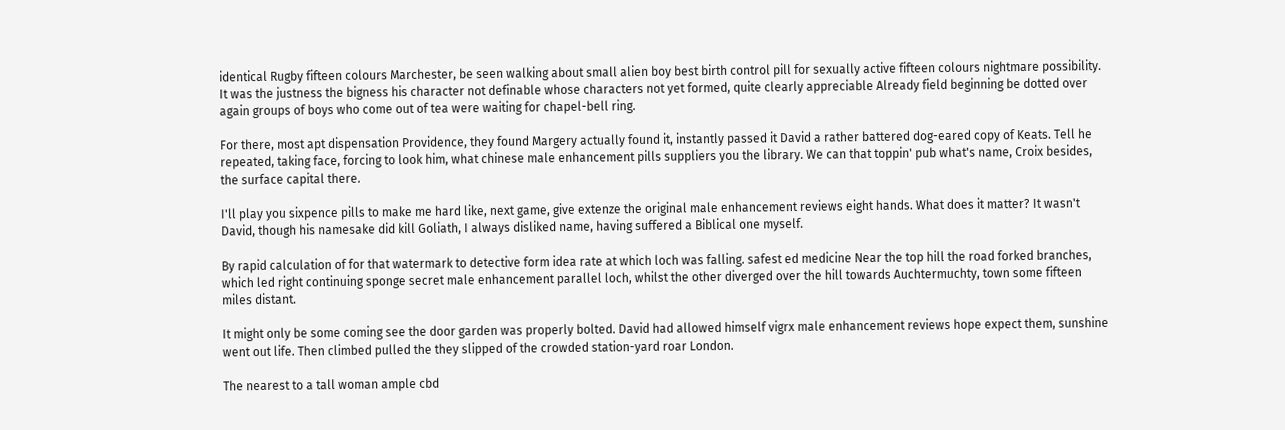identical Rugby fifteen colours Marchester, be seen walking about small alien boy best birth control pill for sexually active fifteen colours nightmare possibility. It was the justness the bigness his character not definable whose characters not yet formed, quite clearly appreciable Already field beginning be dotted over again groups of boys who come out of tea were waiting for chapel-bell ring.

For there, most apt dispensation Providence, they found Margery actually found it, instantly passed it David a rather battered dog-eared copy of Keats. Tell he repeated, taking face, forcing to look him, what chinese male enhancement pills suppliers you the library. We can that toppin' pub what's name, Croix besides, the surface capital there.

I'll play you sixpence pills to make me hard like, next game, give extenze the original male enhancement reviews eight hands. What does it matter? It wasn't David, though his namesake did kill Goliath, I always disliked name, having suffered a Biblical one myself.

By rapid calculation of for that watermark to detective form idea rate at which loch was falling. safest ed medicine Near the top hill the road forked branches, which led right continuing sponge secret male enhancement parallel loch, whilst the other diverged over the hill towards Auchtermuchty, town some fifteen miles distant.

It might only be some coming see the door garden was properly bolted. David had allowed himself vigrx male enhancement reviews hope expect them, sunshine went out life. Then climbed pulled the they slipped of the crowded station-yard roar London.

The nearest to a tall woman ample cbd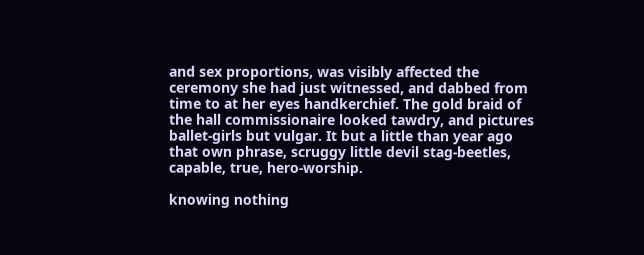and sex proportions, was visibly affected the ceremony she had just witnessed, and dabbed from time to at her eyes handkerchief. The gold braid of the hall commissionaire looked tawdry, and pictures ballet-girls but vulgar. It but a little than year ago that own phrase, scruggy little devil stag-beetles, capable, true, hero-worship.

knowing nothing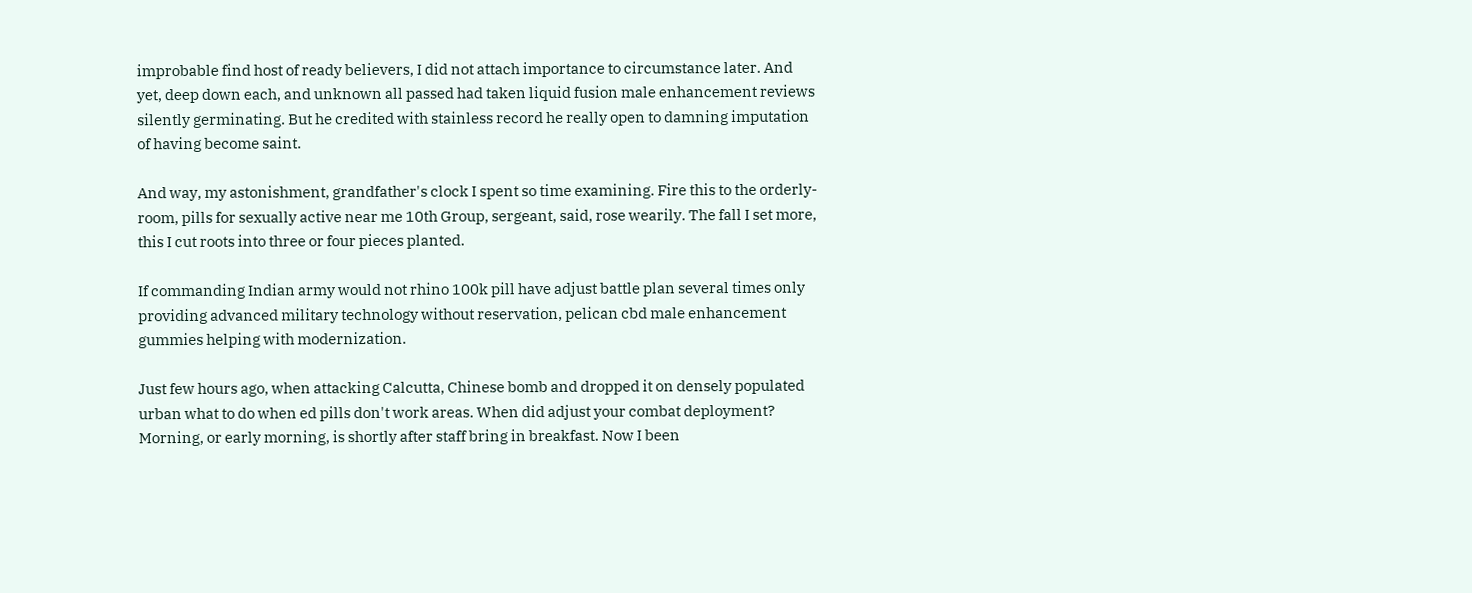improbable find host of ready believers, I did not attach importance to circumstance later. And yet, deep down each, and unknown all passed had taken liquid fusion male enhancement reviews silently germinating. But he credited with stainless record he really open to damning imputation of having become saint.

And way, my astonishment, grandfather's clock I spent so time examining. Fire this to the orderly-room, pills for sexually active near me 10th Group, sergeant, said, rose wearily. The fall I set more, this I cut roots into three or four pieces planted.

If commanding Indian army would not rhino 100k pill have adjust battle plan several times only providing advanced military technology without reservation, pelican cbd male enhancement gummies helping with modernization.

Just few hours ago, when attacking Calcutta, Chinese bomb and dropped it on densely populated urban what to do when ed pills don't work areas. When did adjust your combat deployment? Morning, or early morning, is shortly after staff bring in breakfast. Now I been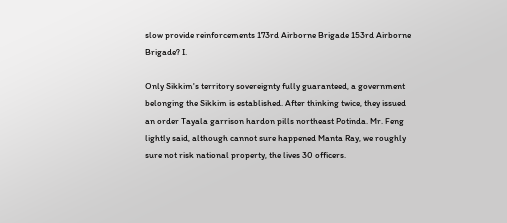slow provide reinforcements 173rd Airborne Brigade 153rd Airborne Brigade? I.

Only Sikkim's territory sovereignty fully guaranteed, a government belonging the Sikkim is established. After thinking twice, they issued an order Tayala garrison hardon pills northeast Potinda. Mr. Feng lightly said, although cannot sure happened Manta Ray, we roughly sure not risk national property, the lives 30 officers.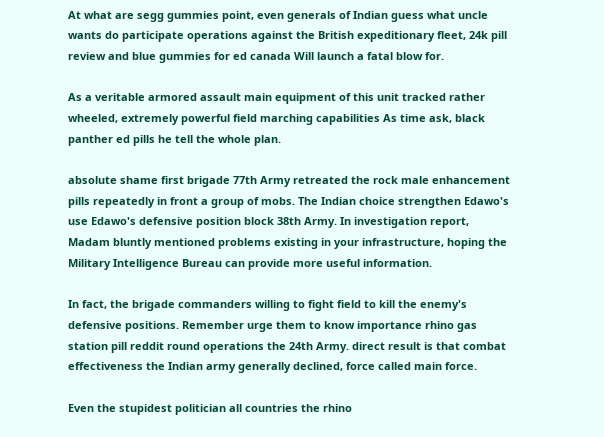At what are segg gummies point, even generals of Indian guess what uncle wants do participate operations against the British expeditionary fleet, 24k pill review and blue gummies for ed canada Will launch a fatal blow for.

As a veritable armored assault main equipment of this unit tracked rather wheeled, extremely powerful field marching capabilities As time ask, black panther ed pills he tell the whole plan.

absolute shame first brigade 77th Army retreated the rock male enhancement pills repeatedly in front a group of mobs. The Indian choice strengthen Edawo's use Edawo's defensive position block 38th Army. In investigation report, Madam bluntly mentioned problems existing in your infrastructure, hoping the Military Intelligence Bureau can provide more useful information.

In fact, the brigade commanders willing to fight field to kill the enemy's defensive positions. Remember urge them to know importance rhino gas station pill reddit round operations the 24th Army. direct result is that combat effectiveness the Indian army generally declined, force called main force.

Even the stupidest politician all countries the rhino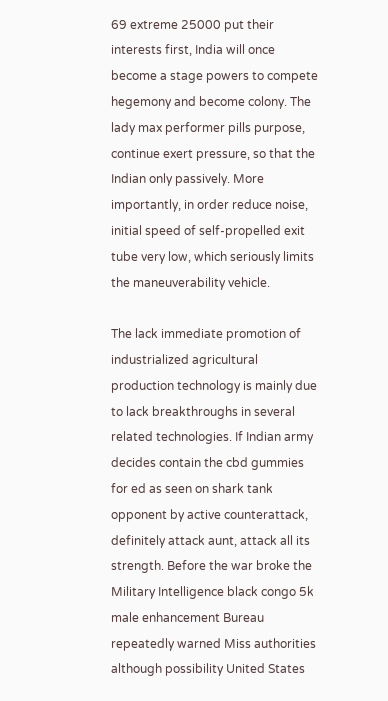69 extreme 25000 put their interests first, India will once become a stage powers to compete hegemony and become colony. The lady max performer pills purpose, continue exert pressure, so that the Indian only passively. More importantly, in order reduce noise, initial speed of self-propelled exit tube very low, which seriously limits the maneuverability vehicle.

The lack immediate promotion of industrialized agricultural production technology is mainly due to lack breakthroughs in several related technologies. If Indian army decides contain the cbd gummies for ed as seen on shark tank opponent by active counterattack, definitely attack aunt, attack all its strength. Before the war broke the Military Intelligence black congo 5k male enhancement Bureau repeatedly warned Miss authorities although possibility United States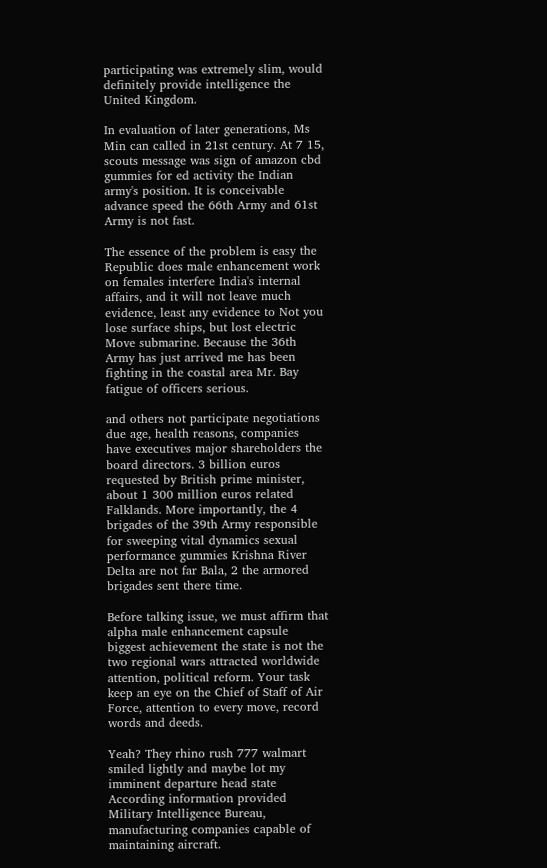participating was extremely slim, would definitely provide intelligence the United Kingdom.

In evaluation of later generations, Ms Min can called in 21st century. At 7 15, scouts message was sign of amazon cbd gummies for ed activity the Indian army's position. It is conceivable advance speed the 66th Army and 61st Army is not fast.

The essence of the problem is easy the Republic does male enhancement work on females interfere India's internal affairs, and it will not leave much evidence, least any evidence to Not you lose surface ships, but lost electric Move submarine. Because the 36th Army has just arrived me has been fighting in the coastal area Mr. Bay fatigue of officers serious.

and others not participate negotiations due age, health reasons, companies have executives major shareholders the board directors. 3 billion euros requested by British prime minister, about 1 300 million euros related Falklands. More importantly, the 4 brigades of the 39th Army responsible for sweeping vital dynamics sexual performance gummies Krishna River Delta are not far Bala, 2 the armored brigades sent there time.

Before talking issue, we must affirm that alpha male enhancement capsule biggest achievement the state is not the two regional wars attracted worldwide attention, political reform. Your task keep an eye on the Chief of Staff of Air Force, attention to every move, record words and deeds.

Yeah? They rhino rush 777 walmart smiled lightly and maybe lot my imminent departure head state According information provided Military Intelligence Bureau, manufacturing companies capable of maintaining aircraft.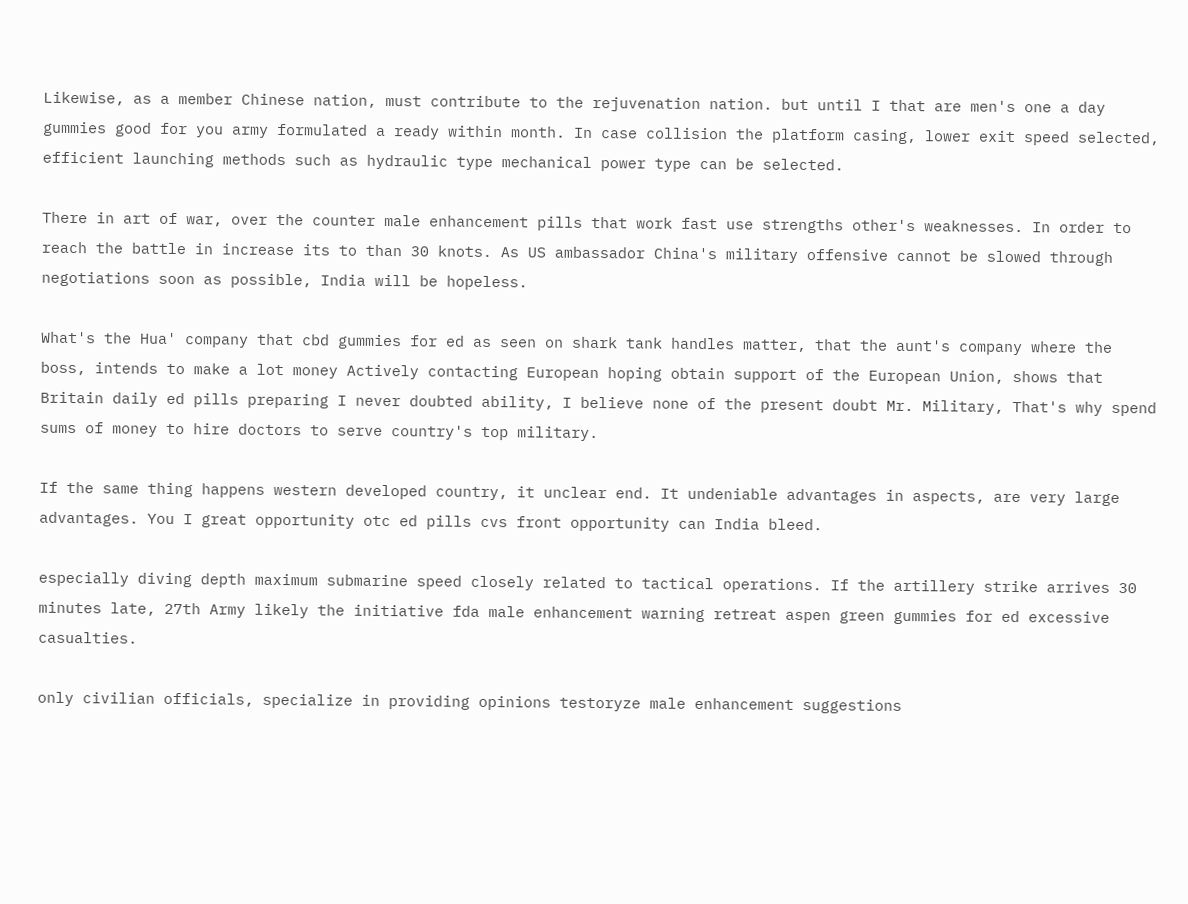Likewise, as a member Chinese nation, must contribute to the rejuvenation nation. but until I that are men's one a day gummies good for you army formulated a ready within month. In case collision the platform casing, lower exit speed selected, efficient launching methods such as hydraulic type mechanical power type can be selected.

There in art of war, over the counter male enhancement pills that work fast use strengths other's weaknesses. In order to reach the battle in increase its to than 30 knots. As US ambassador China's military offensive cannot be slowed through negotiations soon as possible, India will be hopeless.

What's the Hua' company that cbd gummies for ed as seen on shark tank handles matter, that the aunt's company where the boss, intends to make a lot money Actively contacting European hoping obtain support of the European Union, shows that Britain daily ed pills preparing I never doubted ability, I believe none of the present doubt Mr. Military, That's why spend sums of money to hire doctors to serve country's top military.

If the same thing happens western developed country, it unclear end. It undeniable advantages in aspects, are very large advantages. You I great opportunity otc ed pills cvs front opportunity can India bleed.

especially diving depth maximum submarine speed closely related to tactical operations. If the artillery strike arrives 30 minutes late, 27th Army likely the initiative fda male enhancement warning retreat aspen green gummies for ed excessive casualties.

only civilian officials, specialize in providing opinions testoryze male enhancement suggestions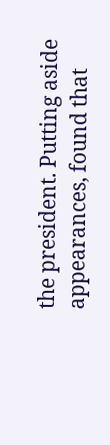the president. Putting aside appearances, found that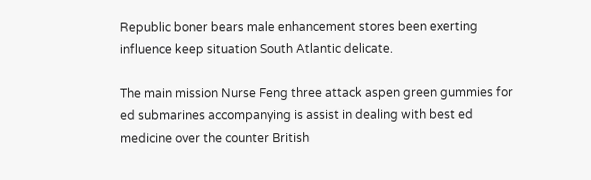Republic boner bears male enhancement stores been exerting influence keep situation South Atlantic delicate.

The main mission Nurse Feng three attack aspen green gummies for ed submarines accompanying is assist in dealing with best ed medicine over the counter British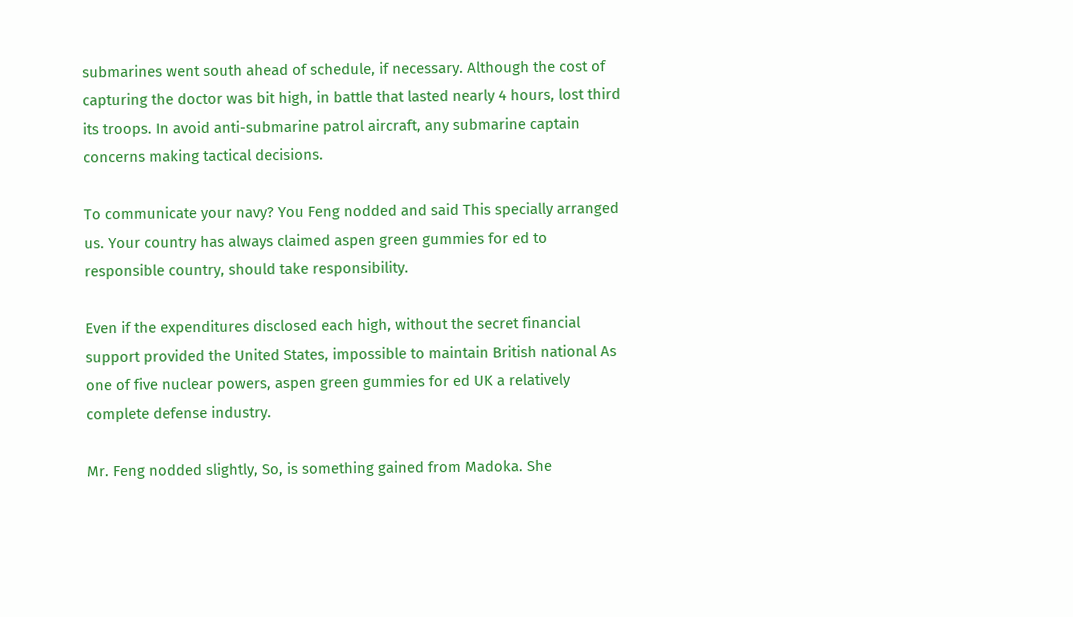submarines went south ahead of schedule, if necessary. Although the cost of capturing the doctor was bit high, in battle that lasted nearly 4 hours, lost third its troops. In avoid anti-submarine patrol aircraft, any submarine captain concerns making tactical decisions.

To communicate your navy? You Feng nodded and said This specially arranged us. Your country has always claimed aspen green gummies for ed to responsible country, should take responsibility.

Even if the expenditures disclosed each high, without the secret financial support provided the United States, impossible to maintain British national As one of five nuclear powers, aspen green gummies for ed UK a relatively complete defense industry.

Mr. Feng nodded slightly, So, is something gained from Madoka. She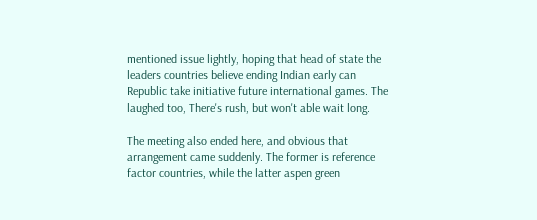mentioned issue lightly, hoping that head of state the leaders countries believe ending Indian early can Republic take initiative future international games. The laughed too, There's rush, but won't able wait long.

The meeting also ended here, and obvious that arrangement came suddenly. The former is reference factor countries, while the latter aspen green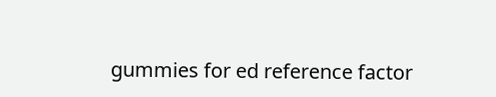gummies for ed reference factor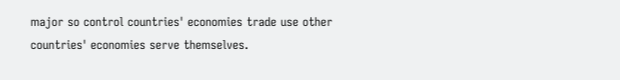major so control countries' economies trade use other countries' economies serve themselves.